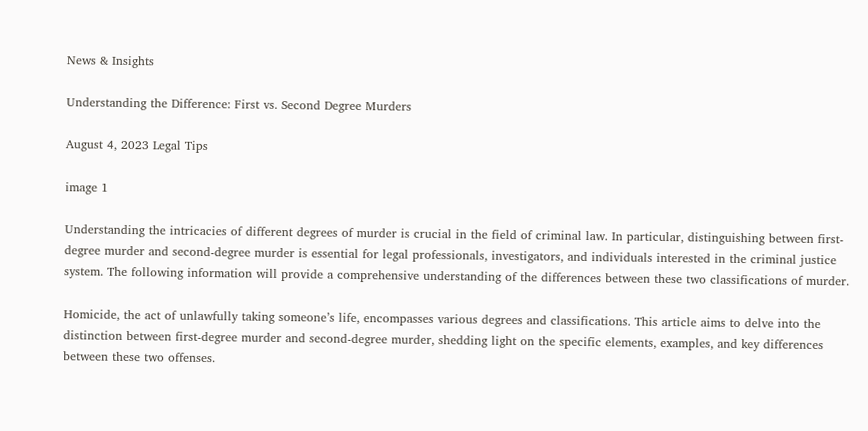News & Insights

Understanding the Difference: First vs. Second Degree Murders

August 4, 2023 Legal Tips

image 1

Understanding the intricacies of different degrees of murder is crucial in the field of criminal law. In particular, distinguishing between first-degree murder and second-degree murder is essential for legal professionals, investigators, and individuals interested in the criminal justice system. The following information will provide a comprehensive understanding of the differences between these two classifications of murder.

Homicide, the act of unlawfully taking someone’s life, encompasses various degrees and classifications. This article aims to delve into the distinction between first-degree murder and second-degree murder, shedding light on the specific elements, examples, and key differences between these two offenses.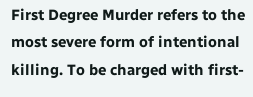First Degree Murder refers to the most severe form of intentional killing. To be charged with first-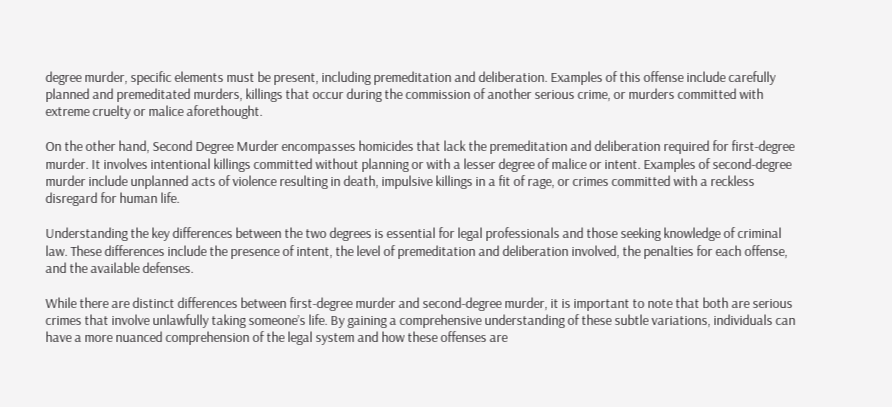degree murder, specific elements must be present, including premeditation and deliberation. Examples of this offense include carefully planned and premeditated murders, killings that occur during the commission of another serious crime, or murders committed with extreme cruelty or malice aforethought.

On the other hand, Second Degree Murder encompasses homicides that lack the premeditation and deliberation required for first-degree murder. It involves intentional killings committed without planning or with a lesser degree of malice or intent. Examples of second-degree murder include unplanned acts of violence resulting in death, impulsive killings in a fit of rage, or crimes committed with a reckless disregard for human life.

Understanding the key differences between the two degrees is essential for legal professionals and those seeking knowledge of criminal law. These differences include the presence of intent, the level of premeditation and deliberation involved, the penalties for each offense, and the available defenses.

While there are distinct differences between first-degree murder and second-degree murder, it is important to note that both are serious crimes that involve unlawfully taking someone’s life. By gaining a comprehensive understanding of these subtle variations, individuals can have a more nuanced comprehension of the legal system and how these offenses are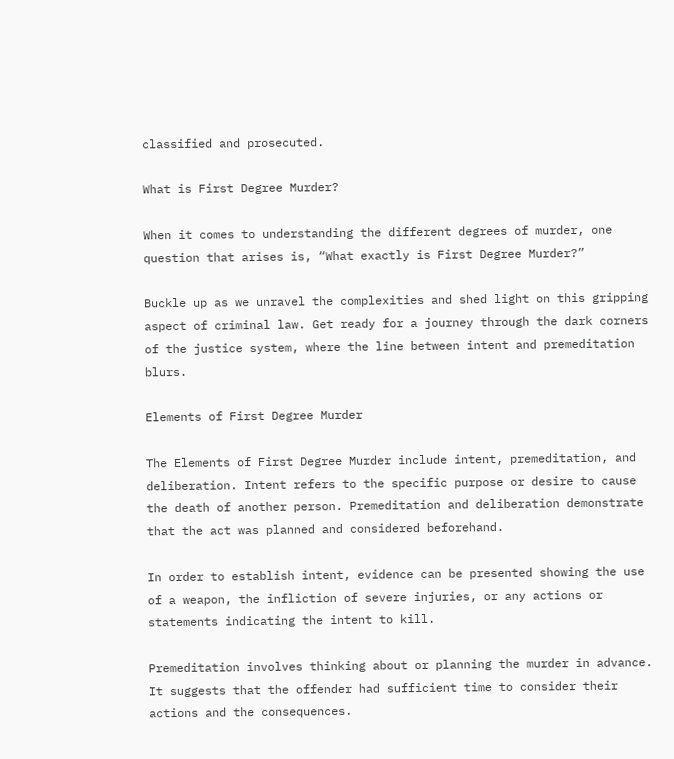classified and prosecuted.

What is First Degree Murder?

When it comes to understanding the different degrees of murder, one question that arises is, “What exactly is First Degree Murder?”

Buckle up as we unravel the complexities and shed light on this gripping aspect of criminal law. Get ready for a journey through the dark corners of the justice system, where the line between intent and premeditation blurs.

Elements of First Degree Murder

The Elements of First Degree Murder include intent, premeditation, and deliberation. Intent refers to the specific purpose or desire to cause the death of another person. Premeditation and deliberation demonstrate that the act was planned and considered beforehand.

In order to establish intent, evidence can be presented showing the use of a weapon, the infliction of severe injuries, or any actions or statements indicating the intent to kill.

Premeditation involves thinking about or planning the murder in advance. It suggests that the offender had sufficient time to consider their actions and the consequences.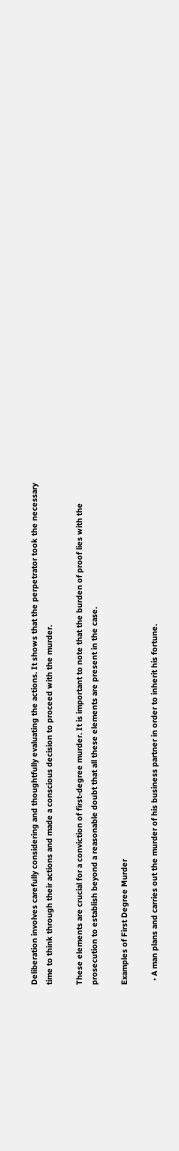Deliberation involves carefully considering and thoughtfully evaluating the actions. It shows that the perpetrator took the necessary time to think through their actions and made a conscious decision to proceed with the murder.

These elements are crucial for a conviction of first-degree murder. It is important to note that the burden of proof lies with the prosecution to establish beyond a reasonable doubt that all these elements are present in the case.

Examples of First Degree Murder

  • A man plans and carries out the murder of his business partner in order to inherit his fortune.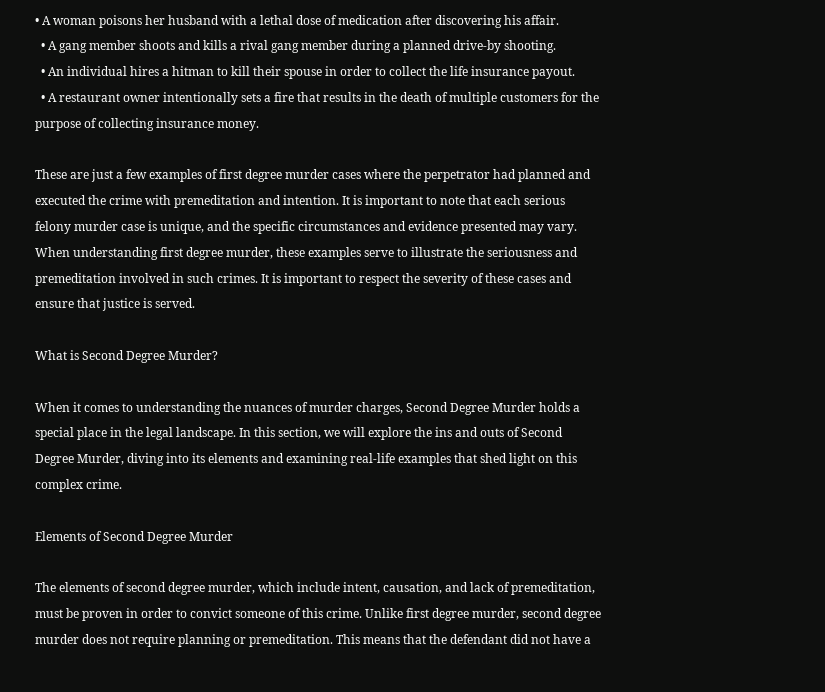• A woman poisons her husband with a lethal dose of medication after discovering his affair.
  • A gang member shoots and kills a rival gang member during a planned drive-by shooting.
  • An individual hires a hitman to kill their spouse in order to collect the life insurance payout.
  • A restaurant owner intentionally sets a fire that results in the death of multiple customers for the purpose of collecting insurance money.

These are just a few examples of first degree murder cases where the perpetrator had planned and executed the crime with premeditation and intention. It is important to note that each serious felony murder case is unique, and the specific circumstances and evidence presented may vary. When understanding first degree murder, these examples serve to illustrate the seriousness and premeditation involved in such crimes. It is important to respect the severity of these cases and ensure that justice is served.

What is Second Degree Murder?

When it comes to understanding the nuances of murder charges, Second Degree Murder holds a special place in the legal landscape. In this section, we will explore the ins and outs of Second Degree Murder, diving into its elements and examining real-life examples that shed light on this complex crime.

Elements of Second Degree Murder

The elements of second degree murder, which include intent, causation, and lack of premeditation, must be proven in order to convict someone of this crime. Unlike first degree murder, second degree murder does not require planning or premeditation. This means that the defendant did not have a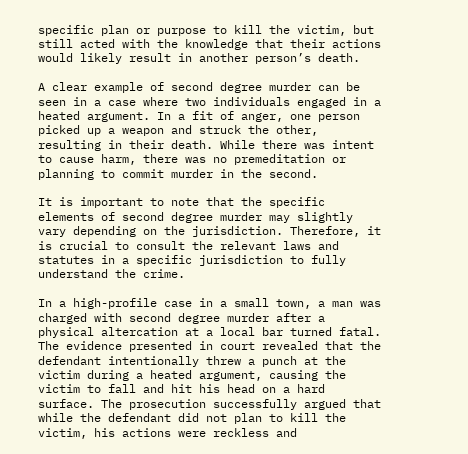specific plan or purpose to kill the victim, but still acted with the knowledge that their actions would likely result in another person’s death.

A clear example of second degree murder can be seen in a case where two individuals engaged in a heated argument. In a fit of anger, one person picked up a weapon and struck the other, resulting in their death. While there was intent to cause harm, there was no premeditation or planning to commit murder in the second.

It is important to note that the specific elements of second degree murder may slightly vary depending on the jurisdiction. Therefore, it is crucial to consult the relevant laws and statutes in a specific jurisdiction to fully understand the crime.

In a high-profile case in a small town, a man was charged with second degree murder after a physical altercation at a local bar turned fatal. The evidence presented in court revealed that the defendant intentionally threw a punch at the victim during a heated argument, causing the victim to fall and hit his head on a hard surface. The prosecution successfully argued that while the defendant did not plan to kill the victim, his actions were reckless and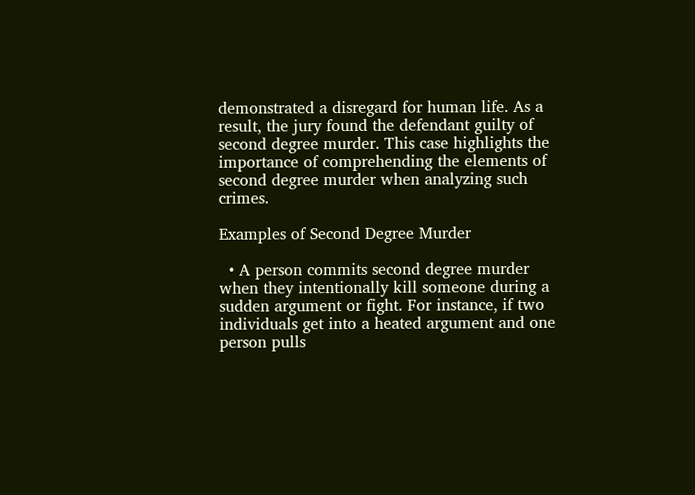demonstrated a disregard for human life. As a result, the jury found the defendant guilty of second degree murder. This case highlights the importance of comprehending the elements of second degree murder when analyzing such crimes.

Examples of Second Degree Murder

  • A person commits second degree murder when they intentionally kill someone during a sudden argument or fight. For instance, if two individuals get into a heated argument and one person pulls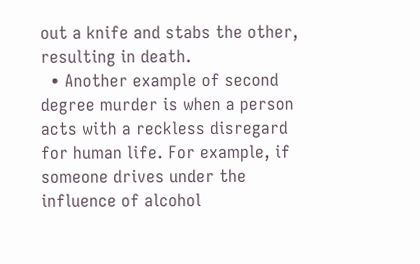out a knife and stabs the other, resulting in death.
  • Another example of second degree murder is when a person acts with a reckless disregard for human life. For example, if someone drives under the influence of alcohol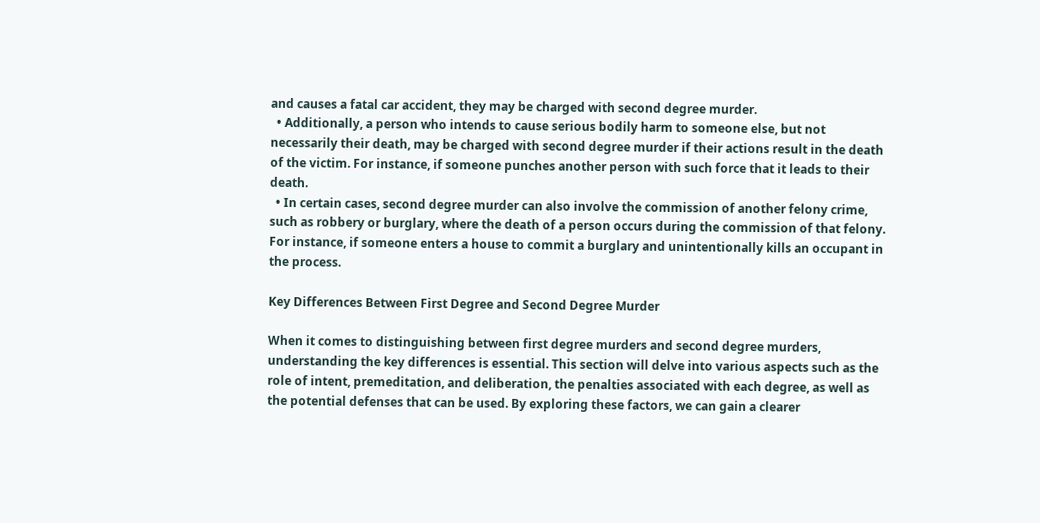and causes a fatal car accident, they may be charged with second degree murder.
  • Additionally, a person who intends to cause serious bodily harm to someone else, but not necessarily their death, may be charged with second degree murder if their actions result in the death of the victim. For instance, if someone punches another person with such force that it leads to their death.
  • In certain cases, second degree murder can also involve the commission of another felony crime, such as robbery or burglary, where the death of a person occurs during the commission of that felony. For instance, if someone enters a house to commit a burglary and unintentionally kills an occupant in the process.

Key Differences Between First Degree and Second Degree Murder

When it comes to distinguishing between first degree murders and second degree murders, understanding the key differences is essential. This section will delve into various aspects such as the role of intent, premeditation, and deliberation, the penalties associated with each degree, as well as the potential defenses that can be used. By exploring these factors, we can gain a clearer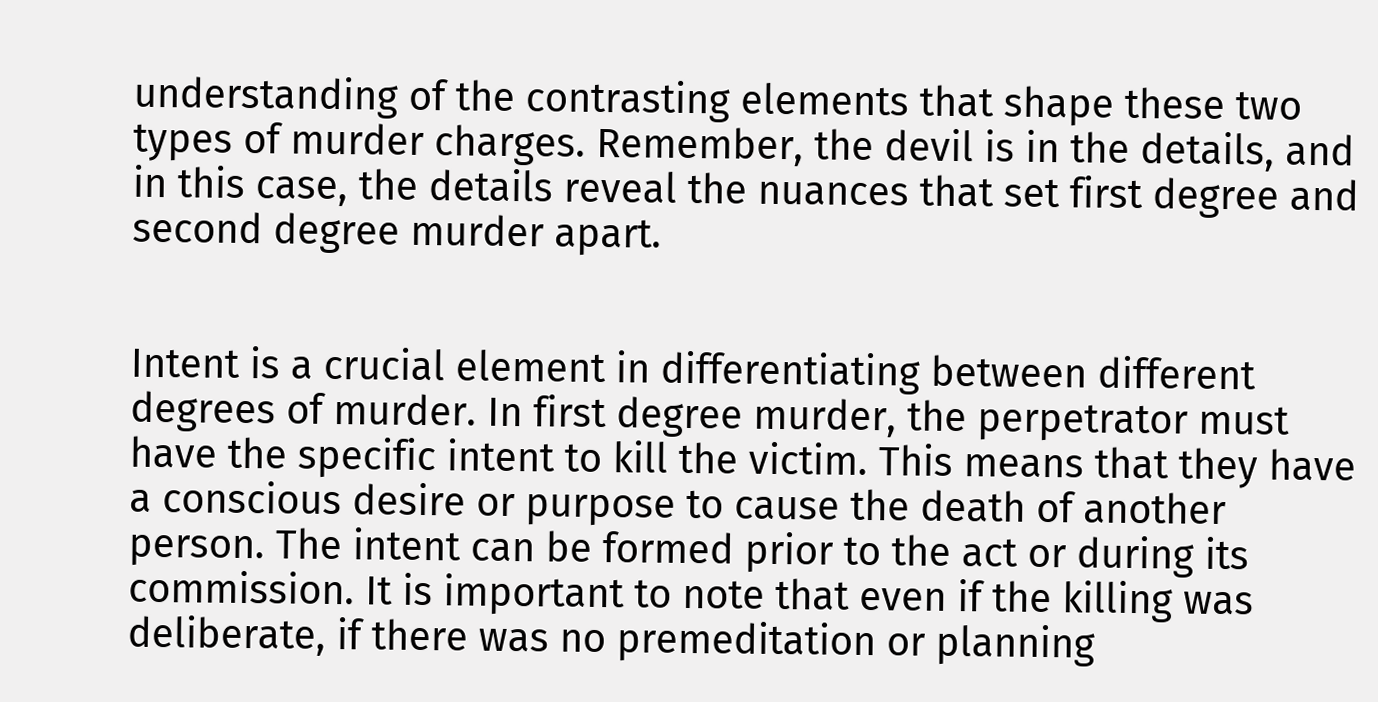understanding of the contrasting elements that shape these two types of murder charges. Remember, the devil is in the details, and in this case, the details reveal the nuances that set first degree and second degree murder apart.


Intent is a crucial element in differentiating between different degrees of murder. In first degree murder, the perpetrator must have the specific intent to kill the victim. This means that they have a conscious desire or purpose to cause the death of another person. The intent can be formed prior to the act or during its commission. It is important to note that even if the killing was deliberate, if there was no premeditation or planning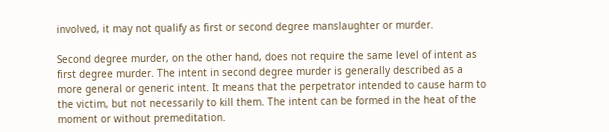involved, it may not qualify as first or second degree manslaughter or murder.

Second degree murder, on the other hand, does not require the same level of intent as first degree murder. The intent in second degree murder is generally described as a more general or generic intent. It means that the perpetrator intended to cause harm to the victim, but not necessarily to kill them. The intent can be formed in the heat of the moment or without premeditation.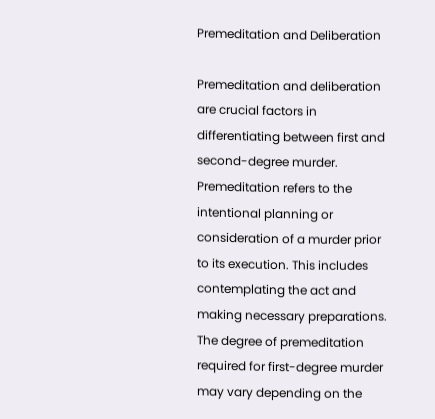Premeditation and Deliberation

Premeditation and deliberation are crucial factors in differentiating between first and second-degree murder. Premeditation refers to the intentional planning or consideration of a murder prior to its execution. This includes contemplating the act and making necessary preparations. The degree of premeditation required for first-degree murder may vary depending on the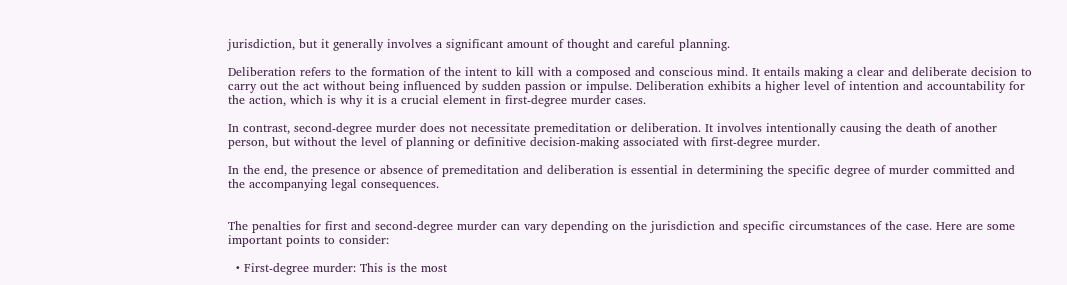jurisdiction, but it generally involves a significant amount of thought and careful planning.

Deliberation refers to the formation of the intent to kill with a composed and conscious mind. It entails making a clear and deliberate decision to carry out the act without being influenced by sudden passion or impulse. Deliberation exhibits a higher level of intention and accountability for the action, which is why it is a crucial element in first-degree murder cases.

In contrast, second-degree murder does not necessitate premeditation or deliberation. It involves intentionally causing the death of another person, but without the level of planning or definitive decision-making associated with first-degree murder.

In the end, the presence or absence of premeditation and deliberation is essential in determining the specific degree of murder committed and the accompanying legal consequences.


The penalties for first and second-degree murder can vary depending on the jurisdiction and specific circumstances of the case. Here are some important points to consider:

  • First-degree murder: This is the most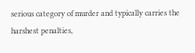serious category of murder and typically carries the harshest penalties,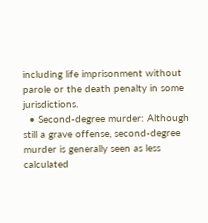including life imprisonment without parole or the death penalty in some jurisdictions.
  • Second-degree murder: Although still a grave offense, second-degree murder is generally seen as less calculated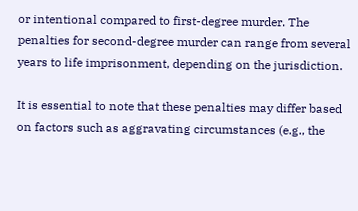or intentional compared to first-degree murder. The penalties for second-degree murder can range from several years to life imprisonment, depending on the jurisdiction.

It is essential to note that these penalties may differ based on factors such as aggravating circumstances (e.g., the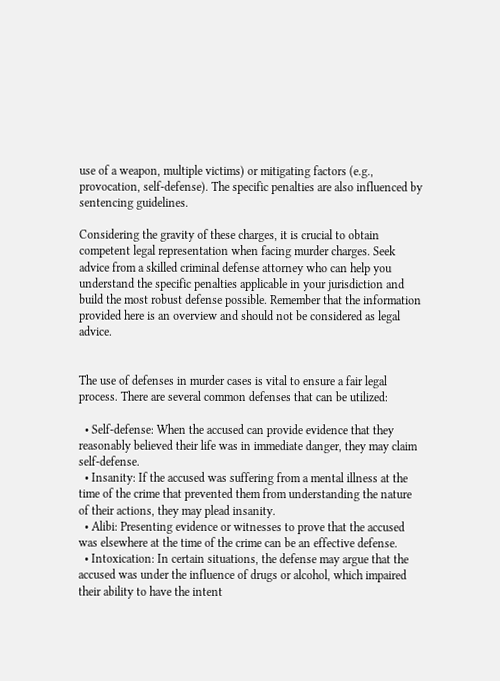use of a weapon, multiple victims) or mitigating factors (e.g., provocation, self-defense). The specific penalties are also influenced by sentencing guidelines.

Considering the gravity of these charges, it is crucial to obtain competent legal representation when facing murder charges. Seek advice from a skilled criminal defense attorney who can help you understand the specific penalties applicable in your jurisdiction and build the most robust defense possible. Remember that the information provided here is an overview and should not be considered as legal advice.


The use of defenses in murder cases is vital to ensure a fair legal process. There are several common defenses that can be utilized:

  • Self-defense: When the accused can provide evidence that they reasonably believed their life was in immediate danger, they may claim self-defense.
  • Insanity: If the accused was suffering from a mental illness at the time of the crime that prevented them from understanding the nature of their actions, they may plead insanity.
  • Alibi: Presenting evidence or witnesses to prove that the accused was elsewhere at the time of the crime can be an effective defense.
  • Intoxication: In certain situations, the defense may argue that the accused was under the influence of drugs or alcohol, which impaired their ability to have the intent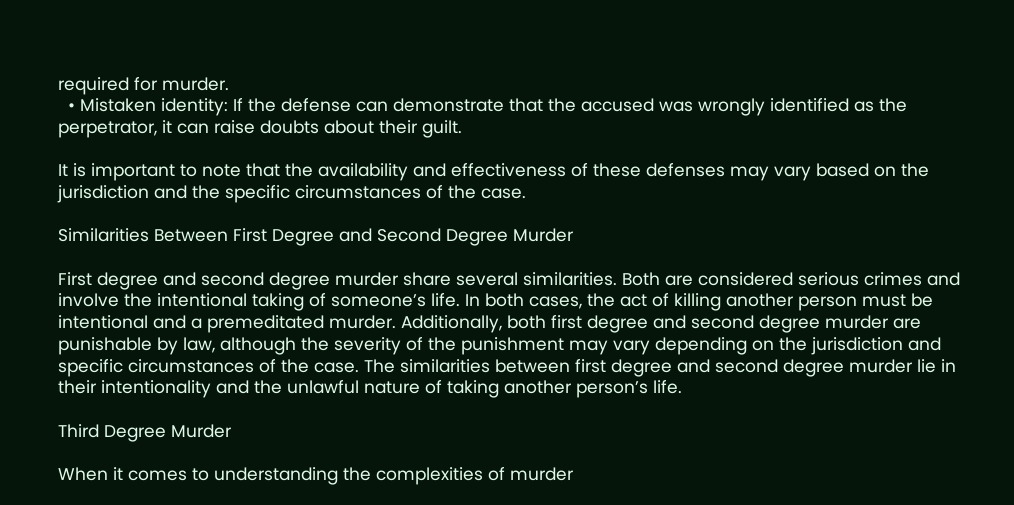required for murder.
  • Mistaken identity: If the defense can demonstrate that the accused was wrongly identified as the perpetrator, it can raise doubts about their guilt.

It is important to note that the availability and effectiveness of these defenses may vary based on the jurisdiction and the specific circumstances of the case.

Similarities Between First Degree and Second Degree Murder

First degree and second degree murder share several similarities. Both are considered serious crimes and involve the intentional taking of someone’s life. In both cases, the act of killing another person must be intentional and a premeditated murder. Additionally, both first degree and second degree murder are punishable by law, although the severity of the punishment may vary depending on the jurisdiction and specific circumstances of the case. The similarities between first degree and second degree murder lie in their intentionality and the unlawful nature of taking another person’s life.

Third Degree Murder

When it comes to understanding the complexities of murder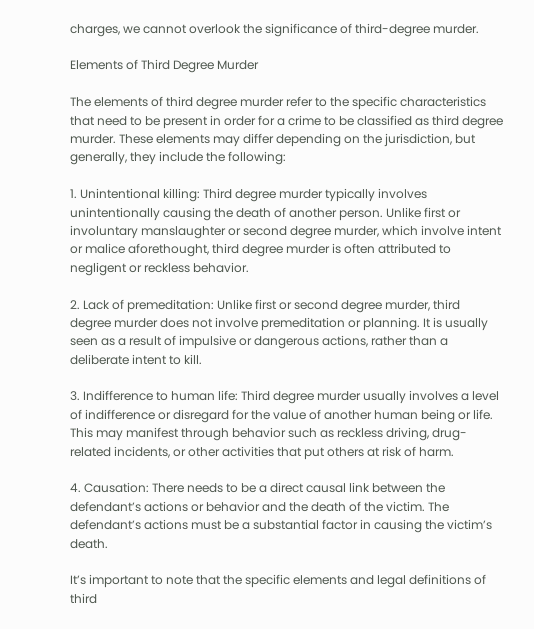charges, we cannot overlook the significance of third-degree murder.

Elements of Third Degree Murder

The elements of third degree murder refer to the specific characteristics that need to be present in order for a crime to be classified as third degree murder. These elements may differ depending on the jurisdiction, but generally, they include the following:

1. Unintentional killing: Third degree murder typically involves unintentionally causing the death of another person. Unlike first or involuntary manslaughter or second degree murder, which involve intent or malice aforethought, third degree murder is often attributed to negligent or reckless behavior.

2. Lack of premeditation: Unlike first or second degree murder, third degree murder does not involve premeditation or planning. It is usually seen as a result of impulsive or dangerous actions, rather than a deliberate intent to kill.

3. Indifference to human life: Third degree murder usually involves a level of indifference or disregard for the value of another human being or life. This may manifest through behavior such as reckless driving, drug-related incidents, or other activities that put others at risk of harm.

4. Causation: There needs to be a direct causal link between the defendant’s actions or behavior and the death of the victim. The defendant’s actions must be a substantial factor in causing the victim’s death.

It’s important to note that the specific elements and legal definitions of third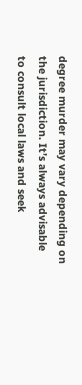degree murder may vary depending on the jurisdiction. It’s always advisable to consult local laws and seek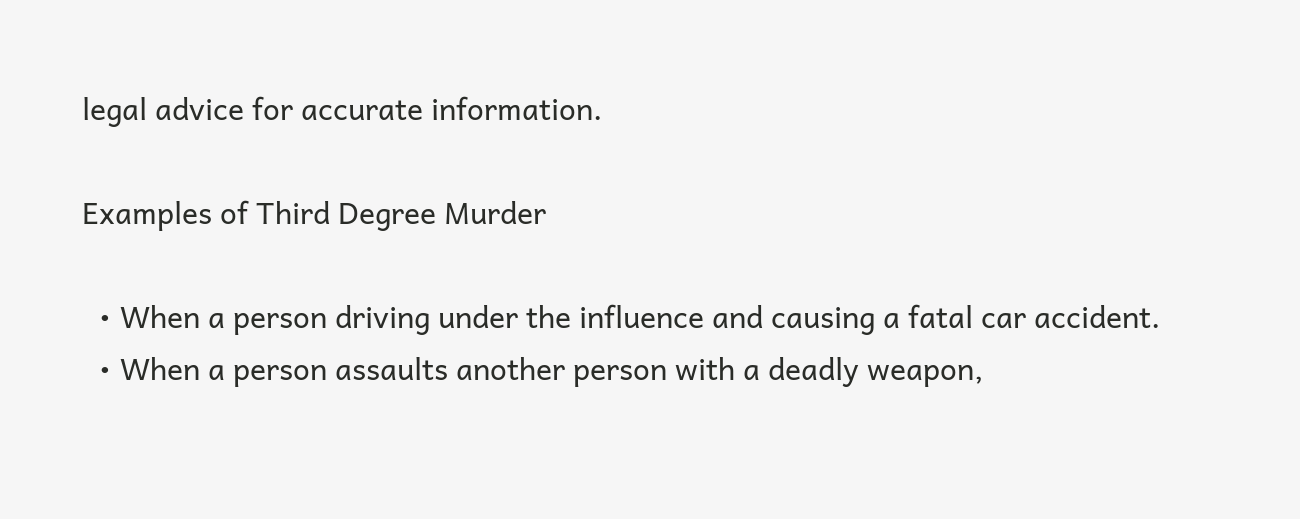legal advice for accurate information.

Examples of Third Degree Murder

  • When a person driving under the influence and causing a fatal car accident.
  • When a person assaults another person with a deadly weapon,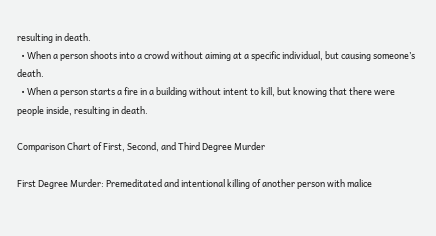resulting in death.
  • When a person shoots into a crowd without aiming at a specific individual, but causing someone’s death.
  • When a person starts a fire in a building without intent to kill, but knowing that there were people inside, resulting in death.

Comparison Chart of First, Second, and Third Degree Murder

First Degree Murder: Premeditated and intentional killing of another person with malice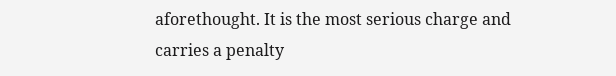aforethought. It is the most serious charge and carries a penalty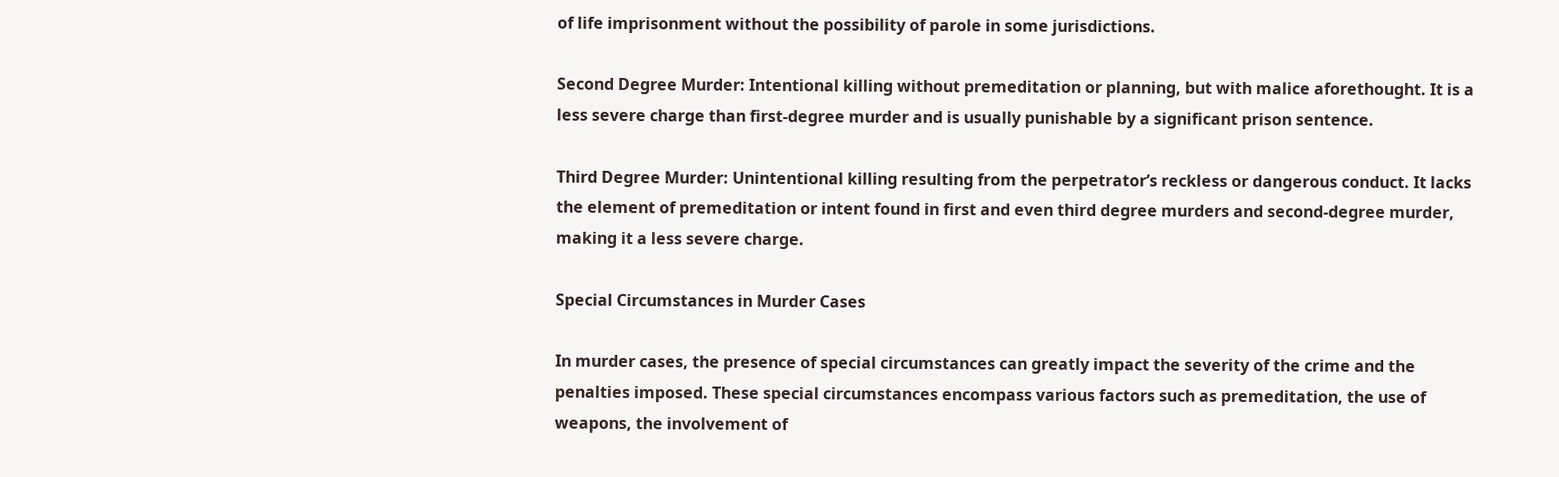of life imprisonment without the possibility of parole in some jurisdictions.

Second Degree Murder: Intentional killing without premeditation or planning, but with malice aforethought. It is a less severe charge than first-degree murder and is usually punishable by a significant prison sentence.

Third Degree Murder: Unintentional killing resulting from the perpetrator’s reckless or dangerous conduct. It lacks the element of premeditation or intent found in first and even third degree murders and second-degree murder, making it a less severe charge.

Special Circumstances in Murder Cases

In murder cases, the presence of special circumstances can greatly impact the severity of the crime and the penalties imposed. These special circumstances encompass various factors such as premeditation, the use of weapons, the involvement of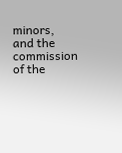minors, and the commission of the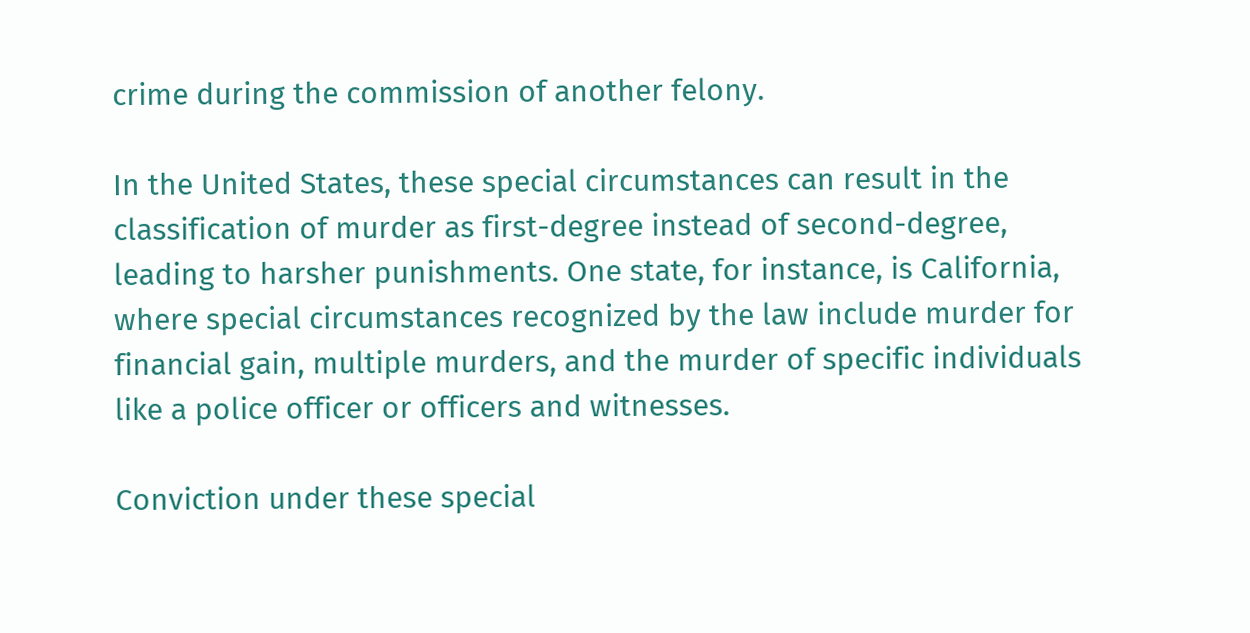crime during the commission of another felony.

In the United States, these special circumstances can result in the classification of murder as first-degree instead of second-degree, leading to harsher punishments. One state, for instance, is California, where special circumstances recognized by the law include murder for financial gain, multiple murders, and the murder of specific individuals like a police officer or officers and witnesses.

Conviction under these special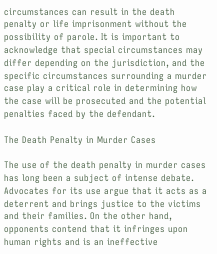circumstances can result in the death penalty or life imprisonment without the possibility of parole. It is important to acknowledge that special circumstances may differ depending on the jurisdiction, and the specific circumstances surrounding a murder case play a critical role in determining how the case will be prosecuted and the potential penalties faced by the defendant.

The Death Penalty in Murder Cases

The use of the death penalty in murder cases has long been a subject of intense debate. Advocates for its use argue that it acts as a deterrent and brings justice to the victims and their families. On the other hand, opponents contend that it infringes upon human rights and is an ineffective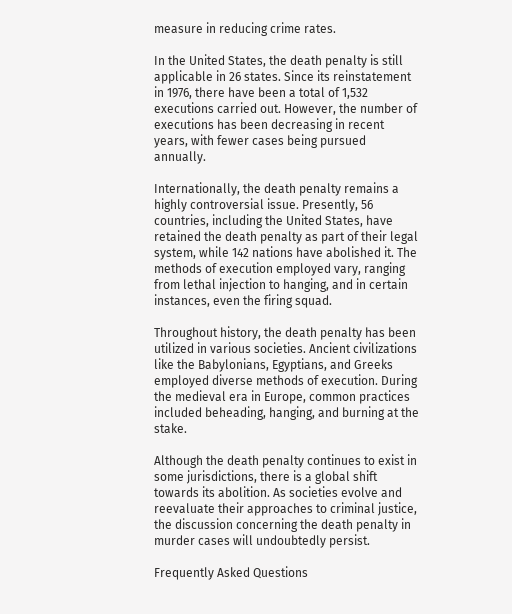measure in reducing crime rates.

In the United States, the death penalty is still applicable in 26 states. Since its reinstatement in 1976, there have been a total of 1,532 executions carried out. However, the number of executions has been decreasing in recent years, with fewer cases being pursued annually.

Internationally, the death penalty remains a highly controversial issue. Presently, 56 countries, including the United States, have retained the death penalty as part of their legal system, while 142 nations have abolished it. The methods of execution employed vary, ranging from lethal injection to hanging, and in certain instances, even the firing squad.

Throughout history, the death penalty has been utilized in various societies. Ancient civilizations like the Babylonians, Egyptians, and Greeks employed diverse methods of execution. During the medieval era in Europe, common practices included beheading, hanging, and burning at the stake.

Although the death penalty continues to exist in some jurisdictions, there is a global shift towards its abolition. As societies evolve and reevaluate their approaches to criminal justice, the discussion concerning the death penalty in murder cases will undoubtedly persist.

Frequently Asked Questions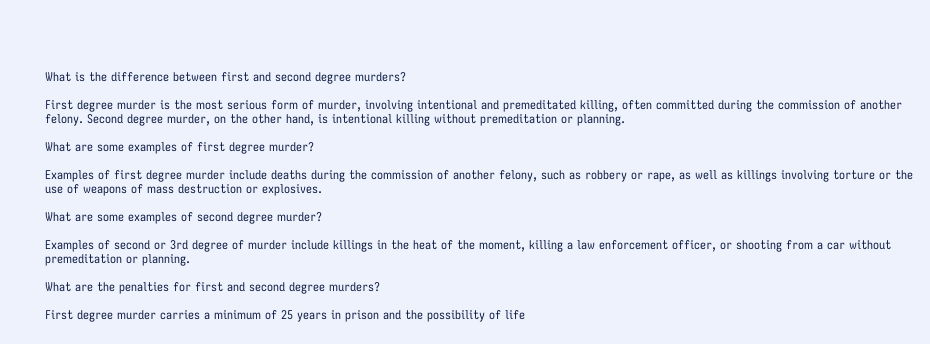What is the difference between first and second degree murders?

First degree murder is the most serious form of murder, involving intentional and premeditated killing, often committed during the commission of another felony. Second degree murder, on the other hand, is intentional killing without premeditation or planning.

What are some examples of first degree murder?

Examples of first degree murder include deaths during the commission of another felony, such as robbery or rape, as well as killings involving torture or the use of weapons of mass destruction or explosives.

What are some examples of second degree murder?

Examples of second or 3rd degree of murder include killings in the heat of the moment, killing a law enforcement officer, or shooting from a car without premeditation or planning.

What are the penalties for first and second degree murders?

First degree murder carries a minimum of 25 years in prison and the possibility of life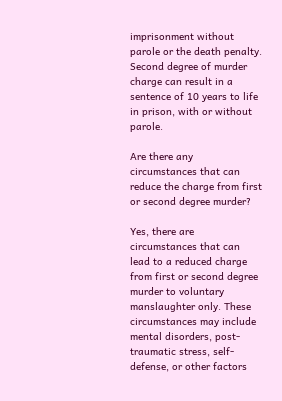imprisonment without parole or the death penalty. Second degree of murder charge can result in a sentence of 10 years to life in prison, with or without parole.

Are there any circumstances that can reduce the charge from first or second degree murder?

Yes, there are circumstances that can lead to a reduced charge from first or second degree murder to voluntary manslaughter only. These circumstances may include mental disorders, post-traumatic stress, self-defense, or other factors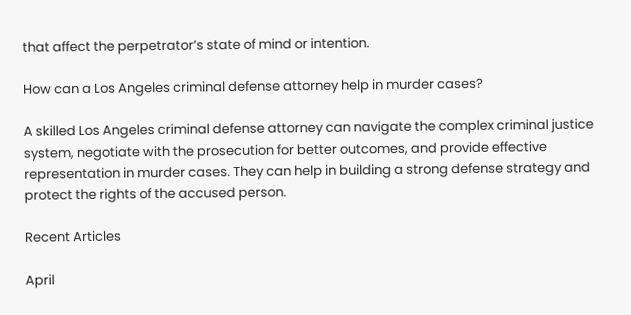that affect the perpetrator’s state of mind or intention.

How can a Los Angeles criminal defense attorney help in murder cases?

A skilled Los Angeles criminal defense attorney can navigate the complex criminal justice system, negotiate with the prosecution for better outcomes, and provide effective representation in murder cases. They can help in building a strong defense strategy and protect the rights of the accused person.

Recent Articles

April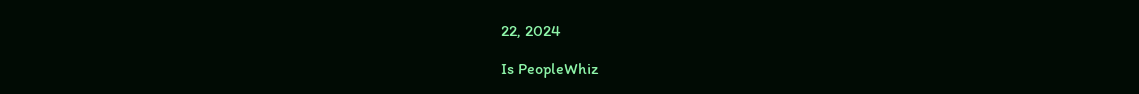22, 2024

Is PeopleWhiz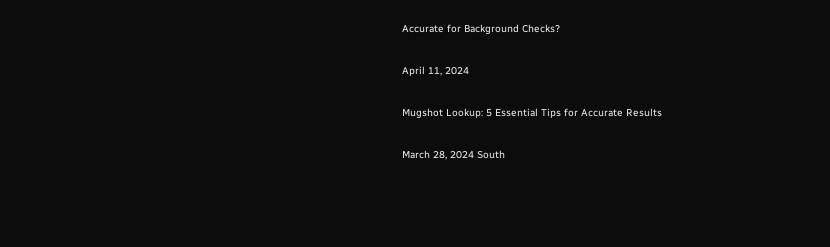Accurate for Background Checks?

April 11, 2024

Mugshot Lookup: 5 Essential Tips for Accurate Results

March 28, 2024 South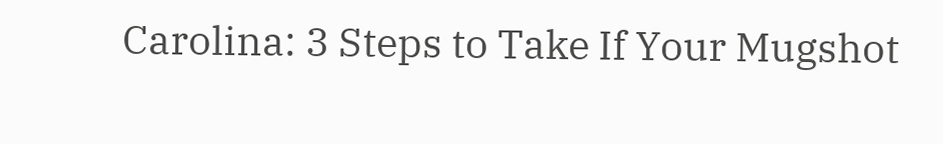Carolina: 3 Steps to Take If Your Mugshot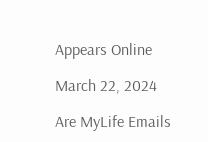Appears Online

March 22, 2024

Are MyLife Emails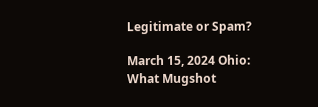Legitimate or Spam?

March 15, 2024 Ohio: What Mugshot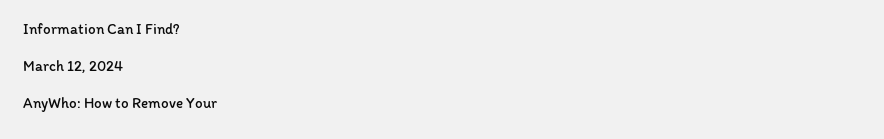Information Can I Find?

March 12, 2024

AnyWho: How to Remove Your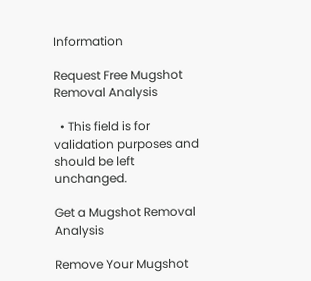Information

Request Free Mugshot Removal Analysis

  • This field is for validation purposes and should be left unchanged.

Get a Mugshot Removal Analysis

Remove Your Mugshot